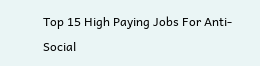Top 15 High Paying Jobs For Anti-Social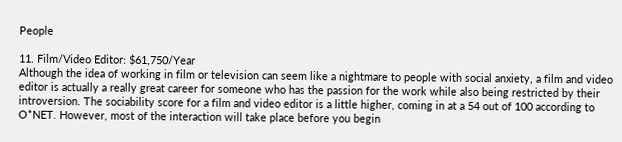People

11. Film/Video Editor: $61,750/Year
Although the idea of working in film or television can seem like a nightmare to people with social anxiety, a film and video editor is actually a really great career for someone who has the passion for the work while also being restricted by their introversion. The sociability score for a film and video editor is a little higher, coming in at a 54 out of 100 according to O*NET. However, most of the interaction will take place before you begin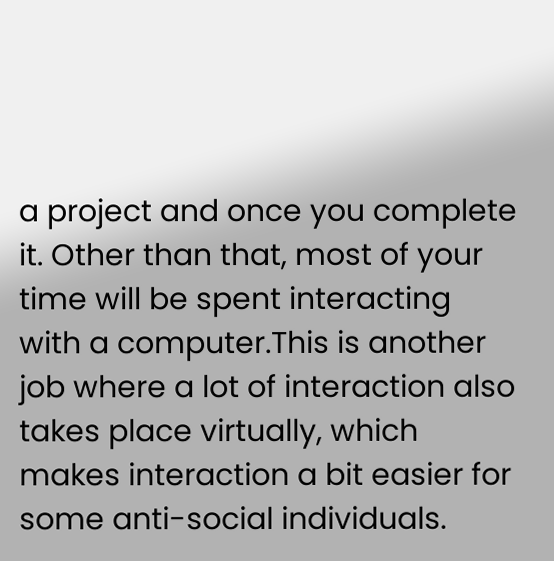a project and once you complete it. Other than that, most of your time will be spent interacting with a computer.This is another job where a lot of interaction also takes place virtually, which makes interaction a bit easier for some anti-social individuals.